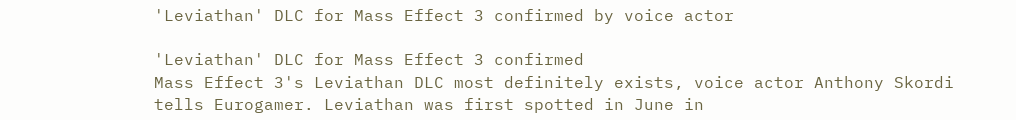'Leviathan' DLC for Mass Effect 3 confirmed by voice actor

'Leviathan' DLC for Mass Effect 3 confirmed
Mass Effect 3's Leviathan DLC most definitely exists, voice actor Anthony Skordi tells Eurogamer. Leviathan was first spotted in June in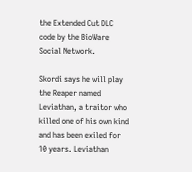the Extended Cut DLC code by the BioWare Social Network.

Skordi says he will play the Reaper named Leviathan, a traitor who killed one of his own kind and has been exiled for 10 years. Leviathan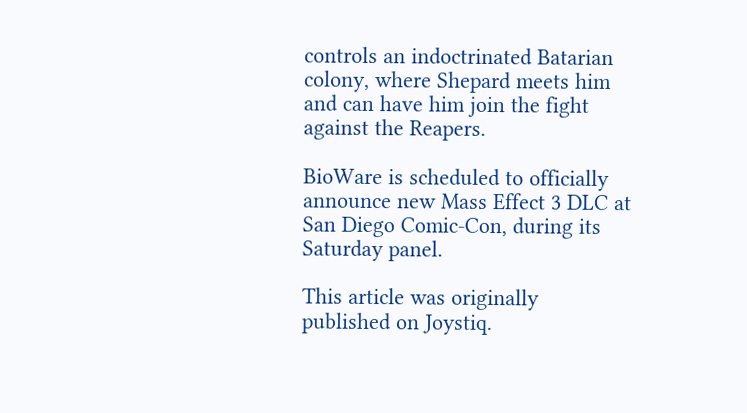controls an indoctrinated Batarian colony, where Shepard meets him and can have him join the fight against the Reapers.

BioWare is scheduled to officially announce new Mass Effect 3 DLC at San Diego Comic-Con, during its Saturday panel.

This article was originally published on Joystiq.